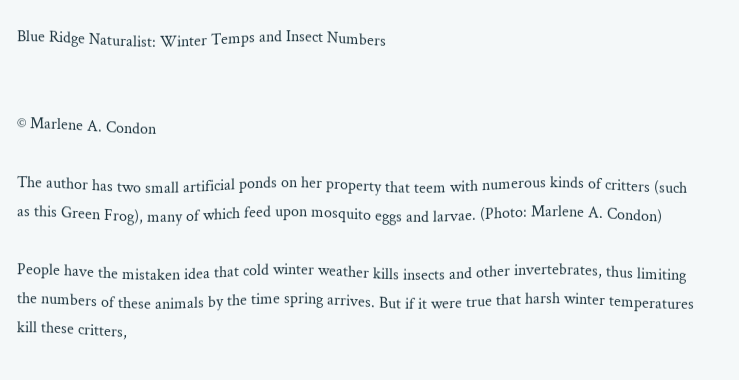Blue Ridge Naturalist: Winter Temps and Insect Numbers


© Marlene A. Condon

The author has two small artificial ponds on her property that teem with numerous kinds of critters (such as this Green Frog), many of which feed upon mosquito eggs and larvae. (Photo: Marlene A. Condon)

People have the mistaken idea that cold winter weather kills insects and other invertebrates, thus limiting the numbers of these animals by the time spring arrives. But if it were true that harsh winter temperatures kill these critters,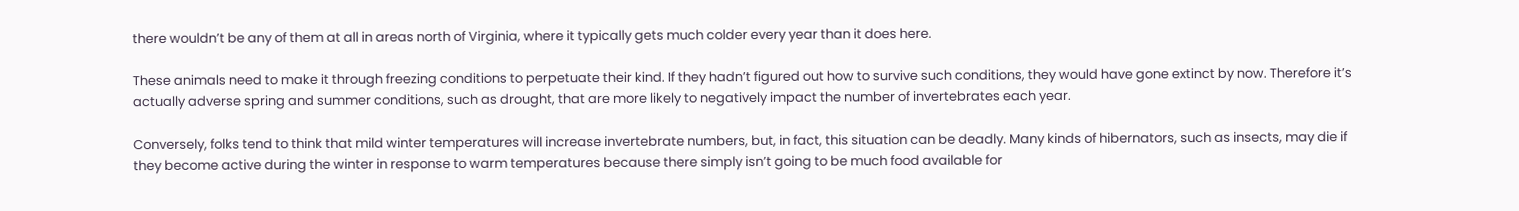there wouldn’t be any of them at all in areas north of Virginia, where it typically gets much colder every year than it does here.

These animals need to make it through freezing conditions to perpetuate their kind. If they hadn’t figured out how to survive such conditions, they would have gone extinct by now. Therefore it’s actually adverse spring and summer conditions, such as drought, that are more likely to negatively impact the number of invertebrates each year.

Conversely, folks tend to think that mild winter temperatures will increase invertebrate numbers, but, in fact, this situation can be deadly. Many kinds of hibernators, such as insects, may die if they become active during the winter in response to warm temperatures because there simply isn’t going to be much food available for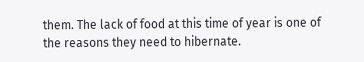them. The lack of food at this time of year is one of the reasons they need to hibernate.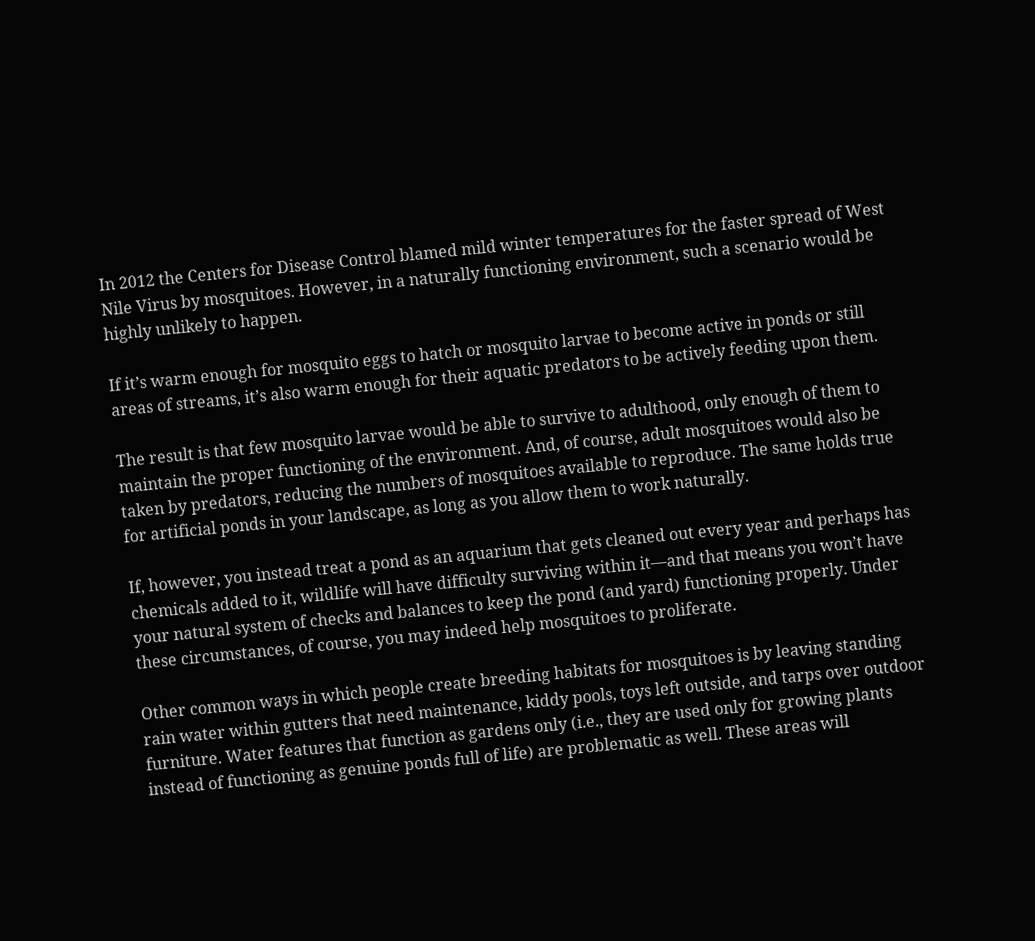In 2012 the Centers for Disease Control blamed mild winter temperatures for the faster spread of West Nile Virus by mosquitoes. However, in a naturally functioning environment, such a scenario would be highly unlikely to happen.

If it’s warm enough for mosquito eggs to hatch or mosquito larvae to become active in ponds or still areas of streams, it’s also warm enough for their aquatic predators to be actively feeding upon them.

The result is that few mosquito larvae would be able to survive to adulthood, only enough of them to maintain the proper functioning of the environment. And, of course, adult mosquitoes would also be taken by predators, reducing the numbers of mosquitoes available to reproduce. The same holds true for artificial ponds in your landscape, as long as you allow them to work naturally.

If, however, you instead treat a pond as an aquarium that gets cleaned out every year and perhaps has chemicals added to it, wildlife will have difficulty surviving within it—and that means you won’t have your natural system of checks and balances to keep the pond (and yard) functioning properly. Under these circumstances, of course, you may indeed help mosquitoes to proliferate.

Other common ways in which people create breeding habitats for mosquitoes is by leaving standing rain water within gutters that need maintenance, kiddy pools, toys left outside, and tarps over outdoor furniture. Water features that function as gardens only (i.e., they are used only for growing plants instead of functioning as genuine ponds full of life) are problematic as well. These areas will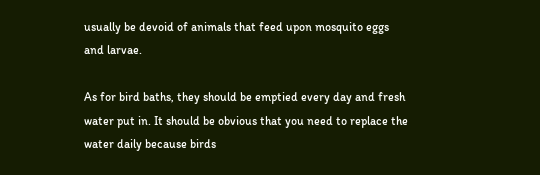usually be devoid of animals that feed upon mosquito eggs and larvae.

As for bird baths, they should be emptied every day and fresh water put in. It should be obvious that you need to replace the water daily because birds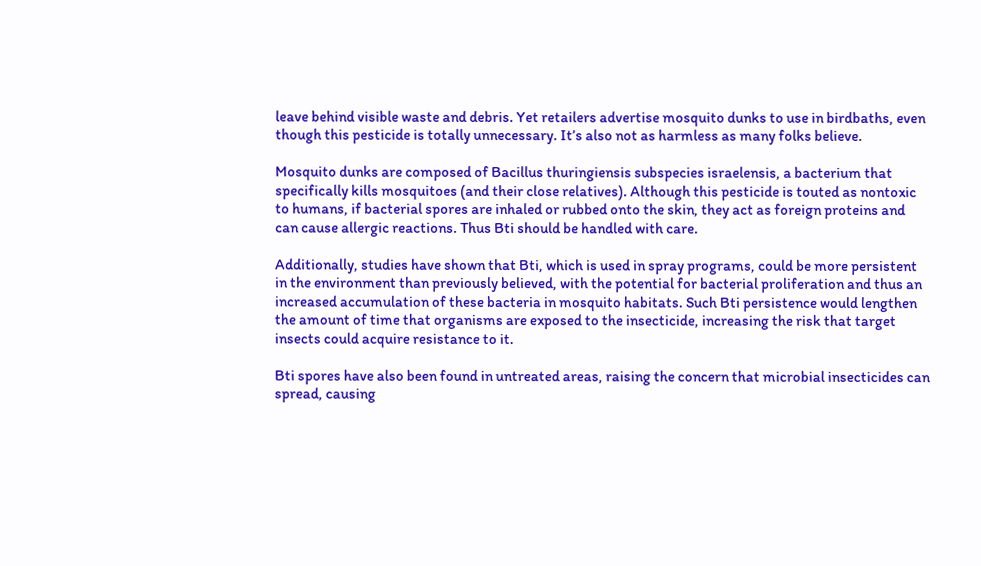leave behind visible waste and debris. Yet retailers advertise mosquito dunks to use in birdbaths, even though this pesticide is totally unnecessary. It’s also not as harmless as many folks believe.

Mosquito dunks are composed of Bacillus thuringiensis subspecies israelensis, a bacterium that specifically kills mosquitoes (and their close relatives). Although this pesticide is touted as nontoxic to humans, if bacterial spores are inhaled or rubbed onto the skin, they act as foreign proteins and can cause allergic reactions. Thus Bti should be handled with care.

Additionally, studies have shown that Bti, which is used in spray programs, could be more persistent in the environment than previously believed, with the potential for bacterial proliferation and thus an increased accumulation of these bacteria in mosquito habitats. Such Bti persistence would lengthen the amount of time that organisms are exposed to the insecticide, increasing the risk that target insects could acquire resistance to it.

Bti spores have also been found in untreated areas, raising the concern that microbial insecticides can spread, causing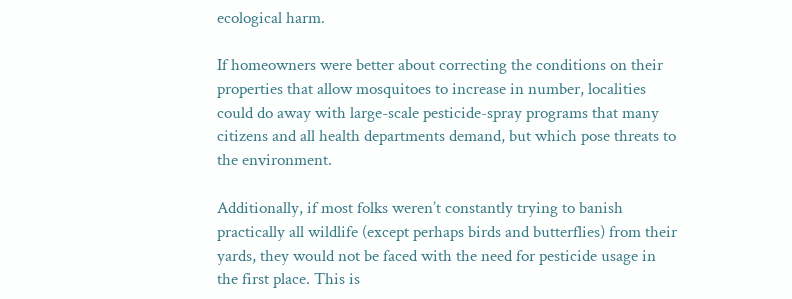ecological harm.

If homeowners were better about correcting the conditions on their properties that allow mosquitoes to increase in number, localities could do away with large-scale pesticide-spray programs that many citizens and all health departments demand, but which pose threats to the environment.

Additionally, if most folks weren’t constantly trying to banish practically all wildlife (except perhaps birds and butterflies) from their yards, they would not be faced with the need for pesticide usage in the first place. This is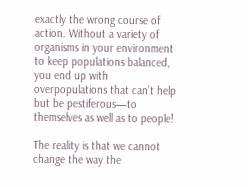exactly the wrong course of action. Without a variety of organisms in your environment to keep populations balanced, you end up with overpopulations that can’t help but be pestiferous—to themselves as well as to people!

The reality is that we cannot change the way the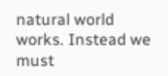natural world works. Instead we must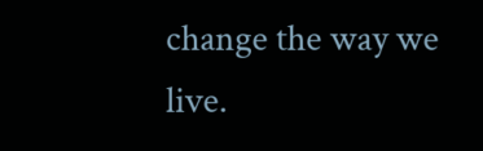change the way we live.